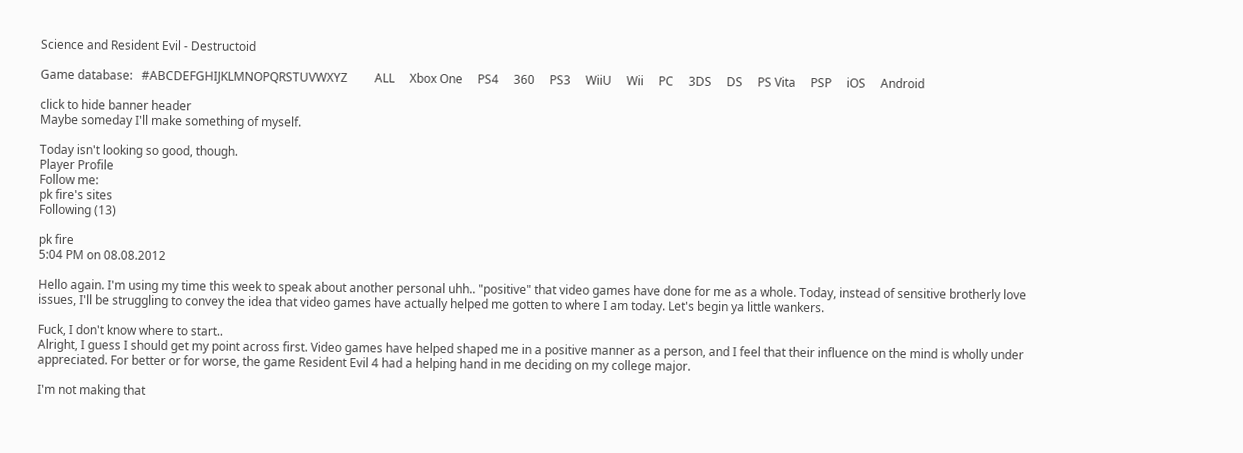Science and Resident Evil - Destructoid

Game database:   #ABCDEFGHIJKLMNOPQRSTUVWXYZ         ALL     Xbox One     PS4     360     PS3     WiiU     Wii     PC     3DS     DS     PS Vita     PSP     iOS     Android

click to hide banner header
Maybe someday I'll make something of myself.

Today isn't looking so good, though.
Player Profile
Follow me:
pk fire's sites
Following (13)

pk fire
5:04 PM on 08.08.2012

Hello again. I'm using my time this week to speak about another personal uhh.. "positive" that video games have done for me as a whole. Today, instead of sensitive brotherly love issues, I'll be struggling to convey the idea that video games have actually helped me gotten to where I am today. Let's begin ya little wankers.

Fuck, I don't know where to start..
Alright, I guess I should get my point across first. Video games have helped shaped me in a positive manner as a person, and I feel that their influence on the mind is wholly under appreciated. For better or for worse, the game Resident Evil 4 had a helping hand in me deciding on my college major.

I'm not making that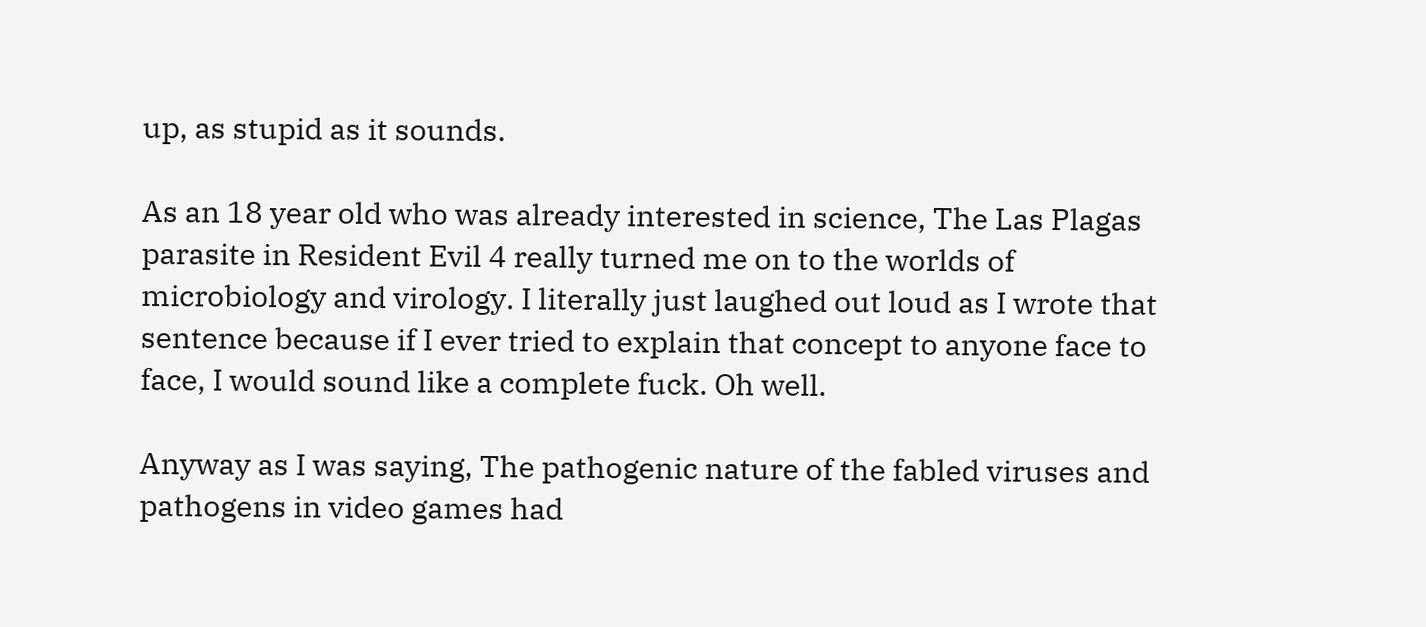up, as stupid as it sounds.

As an 18 year old who was already interested in science, The Las Plagas parasite in Resident Evil 4 really turned me on to the worlds of microbiology and virology. I literally just laughed out loud as I wrote that sentence because if I ever tried to explain that concept to anyone face to face, I would sound like a complete fuck. Oh well.

Anyway as I was saying, The pathogenic nature of the fabled viruses and pathogens in video games had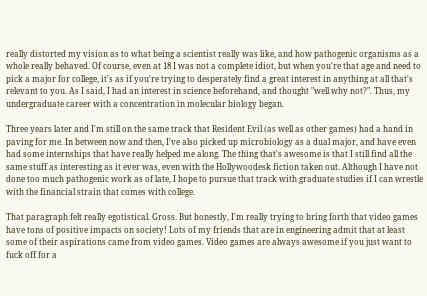really distorted my vision as to what being a scientist really was like, and how pathogenic organisms as a whole really behaved. Of course, even at 18 I was not a complete idiot, but when you're that age and need to pick a major for college, it's as if you're trying to desperately find a great interest in anything at all that's relevant to you. As I said, I had an interest in science beforehand, and thought "well why not?". Thus, my undergraduate career with a concentration in molecular biology began.

Three years later and I'm still on the same track that Resident Evil (as well as other games) had a hand in paving for me. In between now and then, I've also picked up microbiology as a dual major, and have even had some internships that have really helped me along. The thing that's awesome is that I still find all the same stuff as interesting as it ever was, even with the Hollywoodesk fiction taken out. Although I have not done too much pathogenic work as of late, I hope to pursue that track with graduate studies if I can wrestle with the financial strain that comes with college.

That paragraph felt really egotistical. Gross. But honestly, I'm really trying to bring forth that video games have tons of positive impacts on society! Lots of my friends that are in engineering admit that at least some of their aspirations came from video games. Video games are always awesome if you just want to fuck off for a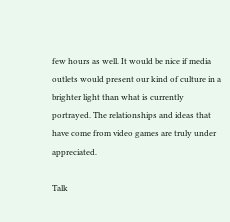few hours as well. It would be nice if media outlets would present our kind of culture in a brighter light than what is currently portrayed. The relationships and ideas that have come from video games are truly under appreciated.

Talk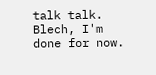talk talk. Blech, I'm done for now.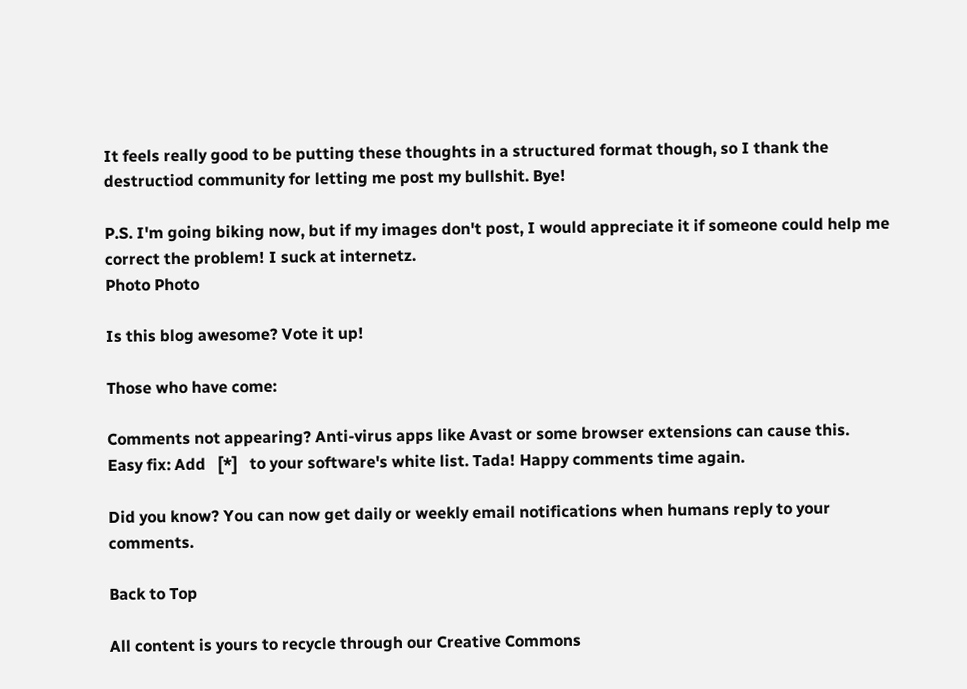It feels really good to be putting these thoughts in a structured format though, so I thank the destructiod community for letting me post my bullshit. Bye!

P.S. I'm going biking now, but if my images don't post, I would appreciate it if someone could help me correct the problem! I suck at internetz.
Photo Photo

Is this blog awesome? Vote it up!

Those who have come:

Comments not appearing? Anti-virus apps like Avast or some browser extensions can cause this.
Easy fix: Add   [*]   to your software's white list. Tada! Happy comments time again.

Did you know? You can now get daily or weekly email notifications when humans reply to your comments.

Back to Top

All content is yours to recycle through our Creative Commons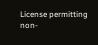License permitting non-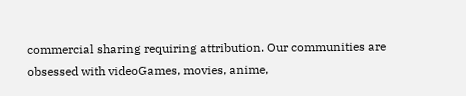commercial sharing requiring attribution. Our communities are obsessed with videoGames, movies, anime,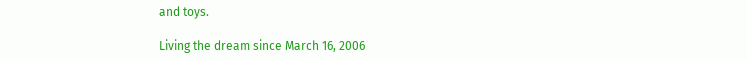and toys.

Living the dream since March 16, 2006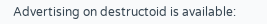Advertising on destructoid is available: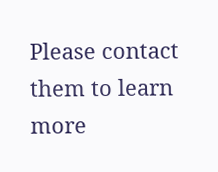Please contact them to learn more